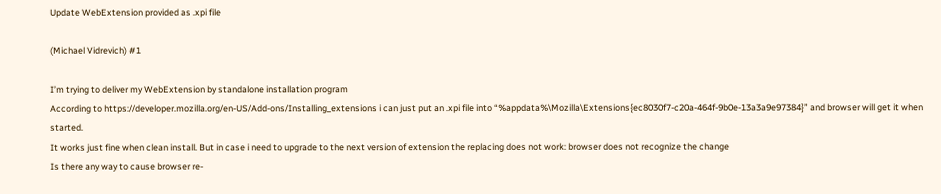Update WebExtension provided as .xpi file

(Michael Vidrevich) #1

I’m trying to deliver my WebExtension by standalone installation program
According to https://developer.mozilla.org/en-US/Add-ons/Installing_extensions i can just put an .xpi file into “%appdata%\Mozilla\Extensions{ec8030f7-c20a-464f-9b0e-13a3a9e97384}” and browser will get it when started.
It works just fine when clean install. But in case i need to upgrade to the next version of extension the replacing does not work: browser does not recognize the change
Is there any way to cause browser re-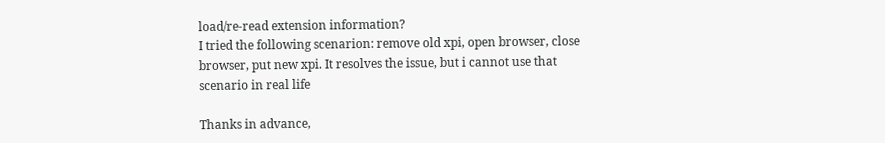load/re-read extension information?
I tried the following scenarion: remove old xpi, open browser, close browser, put new xpi. It resolves the issue, but i cannot use that scenario in real life

Thanks in advance,